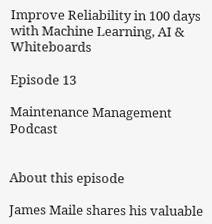Improve Reliability in 100 days with Machine Learning, AI & Whiteboards

Episode 13

Maintenance Management Podcast


About this episode

James Maile shares his valuable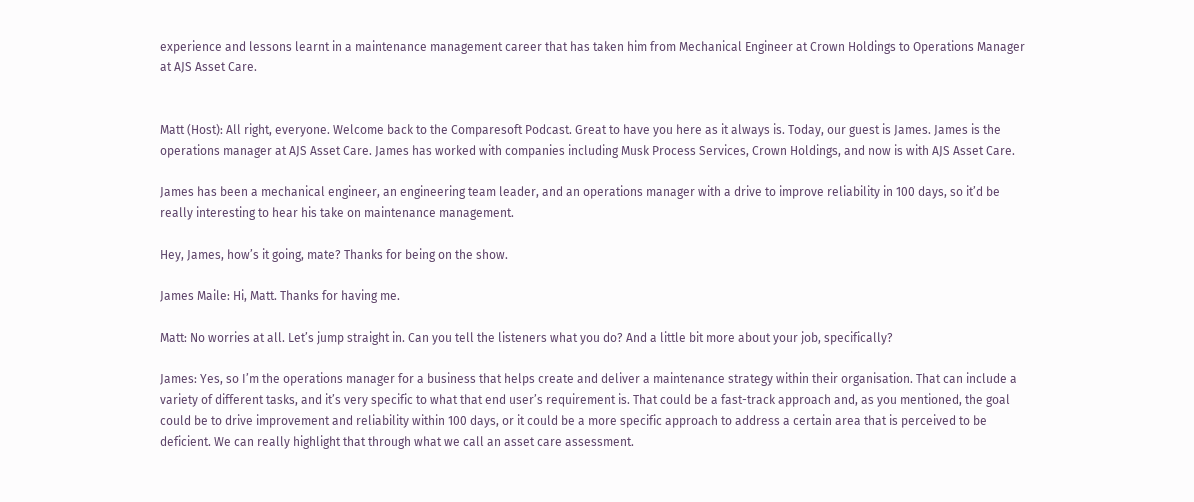experience and lessons learnt in a maintenance management career that has taken him from Mechanical Engineer at Crown Holdings to Operations Manager at AJS Asset Care.


Matt (Host): All right, everyone. Welcome back to the Comparesoft Podcast. Great to have you here as it always is. Today, our guest is James. James is the operations manager at AJS Asset Care. James has worked with companies including Musk Process Services, Crown Holdings, and now is with AJS Asset Care.

James has been a mechanical engineer, an engineering team leader, and an operations manager with a drive to improve reliability in 100 days, so it’d be really interesting to hear his take on maintenance management.

Hey, James, how’s it going, mate? Thanks for being on the show.

James Maile: Hi, Matt. Thanks for having me.

Matt: No worries at all. Let’s jump straight in. Can you tell the listeners what you do? And a little bit more about your job, specifically?

James: Yes, so I’m the operations manager for a business that helps create and deliver a maintenance strategy within their organisation. That can include a variety of different tasks, and it’s very specific to what that end user’s requirement is. That could be a fast-track approach and, as you mentioned, the goal could be to drive improvement and reliability within 100 days, or it could be a more specific approach to address a certain area that is perceived to be deficient. We can really highlight that through what we call an asset care assessment.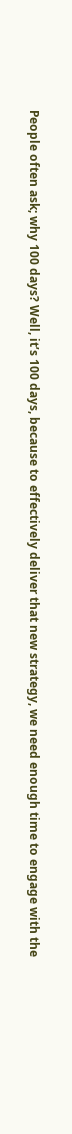People often ask; why 100 days? Well, it’s 100 days, because to effectively deliver that new strategy, we need enough time to engage with the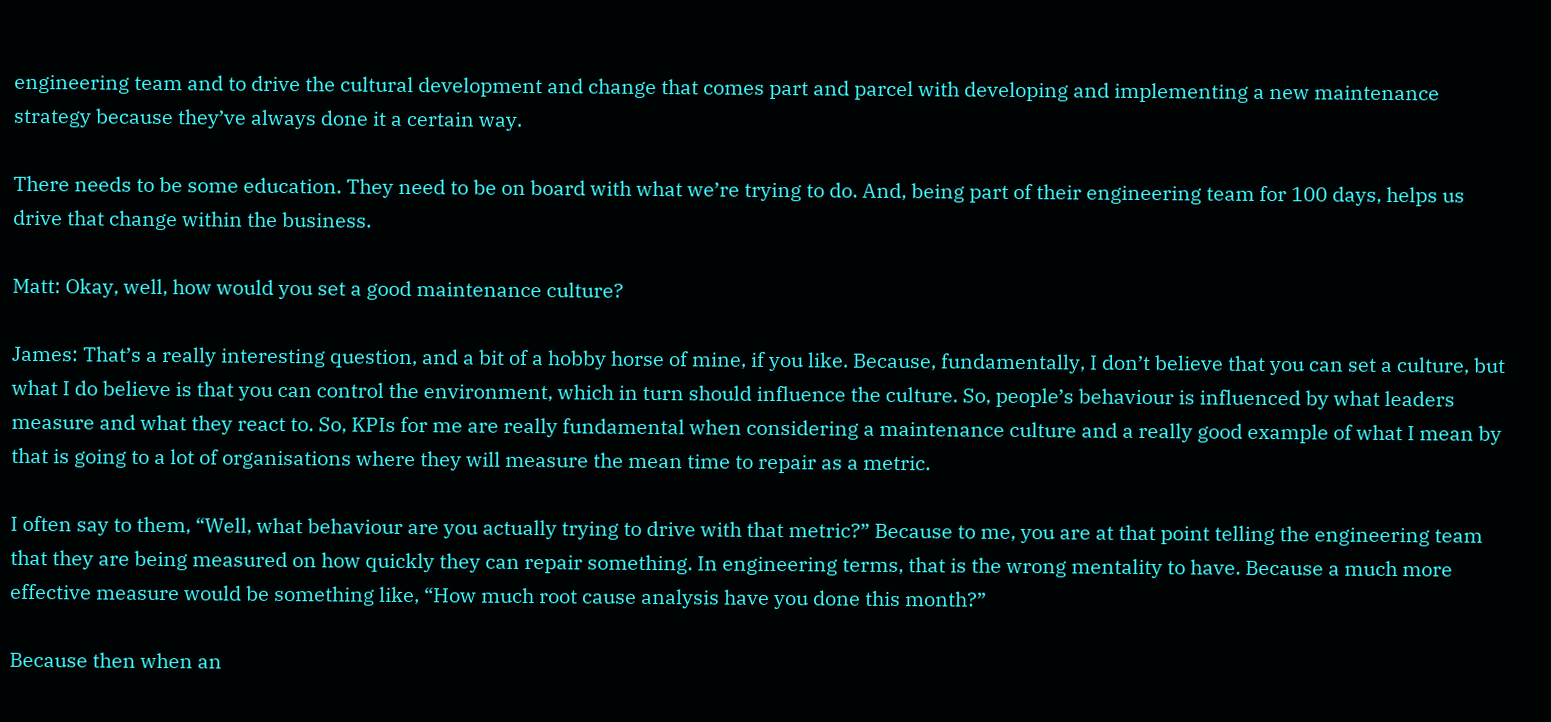engineering team and to drive the cultural development and change that comes part and parcel with developing and implementing a new maintenance strategy because they’ve always done it a certain way.

There needs to be some education. They need to be on board with what we’re trying to do. And, being part of their engineering team for 100 days, helps us drive that change within the business.

Matt: Okay, well, how would you set a good maintenance culture?

James: That’s a really interesting question, and a bit of a hobby horse of mine, if you like. Because, fundamentally, I don’t believe that you can set a culture, but what I do believe is that you can control the environment, which in turn should influence the culture. So, people’s behaviour is influenced by what leaders measure and what they react to. So, KPIs for me are really fundamental when considering a maintenance culture and a really good example of what I mean by that is going to a lot of organisations where they will measure the mean time to repair as a metric.

I often say to them, “Well, what behaviour are you actually trying to drive with that metric?” Because to me, you are at that point telling the engineering team that they are being measured on how quickly they can repair something. In engineering terms, that is the wrong mentality to have. Because a much more effective measure would be something like, “How much root cause analysis have you done this month?”

Because then when an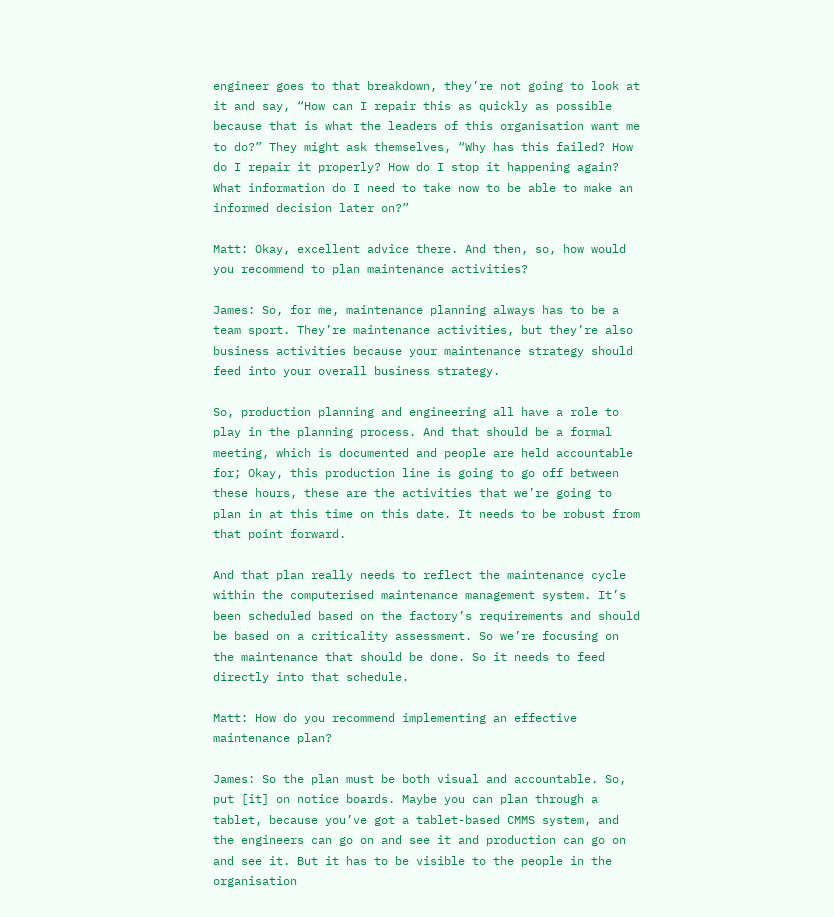engineer goes to that breakdown, they’re not going to look at it and say, “How can I repair this as quickly as possible because that is what the leaders of this organisation want me to do?” They might ask themselves, “Why has this failed? How do I repair it properly? How do I stop it happening again? What information do I need to take now to be able to make an informed decision later on?”

Matt: Okay, excellent advice there. And then, so, how would you recommend to plan maintenance activities?

James: So, for me, maintenance planning always has to be a team sport. They’re maintenance activities, but they’re also business activities because your maintenance strategy should feed into your overall business strategy.

So, production planning and engineering all have a role to play in the planning process. And that should be a formal meeting, which is documented and people are held accountable for; Okay, this production line is going to go off between these hours, these are the activities that we’re going to plan in at this time on this date. It needs to be robust from that point forward.

And that plan really needs to reflect the maintenance cycle within the computerised maintenance management system. It’s been scheduled based on the factory’s requirements and should be based on a criticality assessment. So we’re focusing on the maintenance that should be done. So it needs to feed directly into that schedule.

Matt: How do you recommend implementing an effective maintenance plan?

James: So the plan must be both visual and accountable. So, put [it] on notice boards. Maybe you can plan through a tablet, because you’ve got a tablet-based CMMS system, and the engineers can go on and see it and production can go on and see it. But it has to be visible to the people in the organisation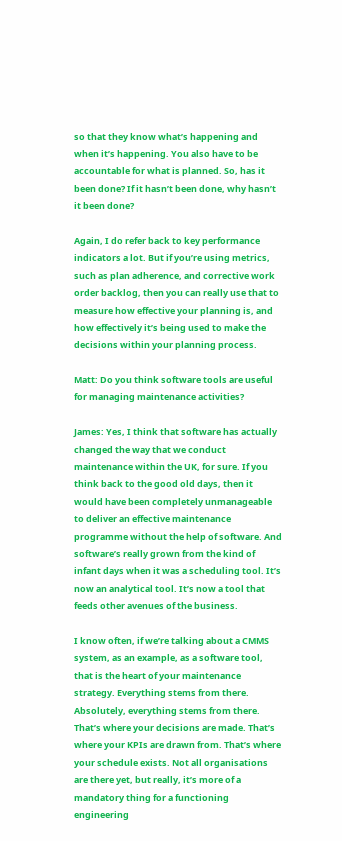so that they know what’s happening and when it’s happening. You also have to be accountable for what is planned. So, has it been done? If it hasn’t been done, why hasn’t it been done?

Again, I do refer back to key performance indicators a lot. But if you’re using metrics, such as plan adherence, and corrective work order backlog, then you can really use that to measure how effective your planning is, and how effectively it’s being used to make the decisions within your planning process.

Matt: Do you think software tools are useful for managing maintenance activities?

James: Yes, I think that software has actually changed the way that we conduct maintenance within the UK, for sure. If you think back to the good old days, then it would have been completely unmanageable to deliver an effective maintenance programme without the help of software. And software’s really grown from the kind of infant days when it was a scheduling tool. It’s now an analytical tool. It’s now a tool that feeds other avenues of the business.

I know often, if we’re talking about a CMMS system, as an example, as a software tool, that is the heart of your maintenance strategy. Everything stems from there. Absolutely, everything stems from there. That’s where your decisions are made. That’s where your KPIs are drawn from. That’s where your schedule exists. Not all organisations are there yet, but really, it’s more of a mandatory thing for a functioning engineering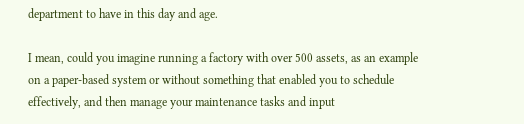department to have in this day and age.

I mean, could you imagine running a factory with over 500 assets, as an example on a paper-based system or without something that enabled you to schedule effectively, and then manage your maintenance tasks and input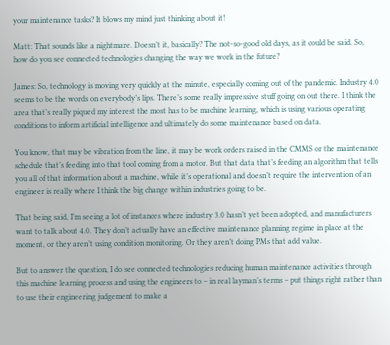your maintenance tasks? It blows my mind just thinking about it!

Matt: That sounds like a nightmare. Doesn’t it, basically? The not-so-good old days, as it could be said. So, how do you see connected technologies changing the way we work in the future?

James: So, technology is moving very quickly at the minute, especially coming out of the pandemic. Industry 4.0 seems to be the words on everybody’s lips. There’s some really impressive stuff going on out there. I think the area that’s really piqued my interest the most has to be machine learning, which is using various operating conditions to inform artificial intelligence and ultimately do some maintenance based on data.

You know, that may be vibration from the line, it may be work orders raised in the CMMS or the maintenance schedule that’s feeding into that tool coming from a motor. But that data that’s feeding an algorithm that tells you all of that information about a machine, while it’s operational and doesn’t require the intervention of an engineer is really where I think the big change within industries going to be.

That being said, I’m seeing a lot of instances where industry 3.0 hasn’t yet been adopted, and manufacturers want to talk about 4.0. They don’t actually have an effective maintenance planning regime in place at the moment, or they aren’t using condition monitoring. Or they aren’t doing PMs that add value.

But to answer the question, I do see connected technologies reducing human maintenance activities through this machine learning process and using the engineers to – in real layman’s terms – put things right rather than to use their engineering judgement to make a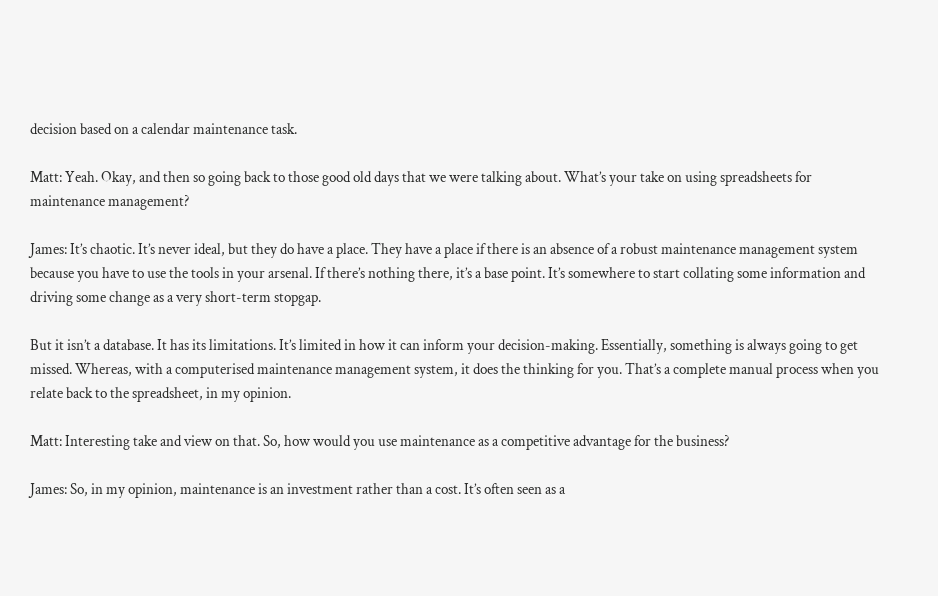decision based on a calendar maintenance task.

Matt: Yeah. Okay, and then so going back to those good old days that we were talking about. What’s your take on using spreadsheets for maintenance management?

James: It’s chaotic. It’s never ideal, but they do have a place. They have a place if there is an absence of a robust maintenance management system because you have to use the tools in your arsenal. If there’s nothing there, it’s a base point. It’s somewhere to start collating some information and driving some change as a very short-term stopgap.

But it isn’t a database. It has its limitations. It’s limited in how it can inform your decision-making. Essentially, something is always going to get missed. Whereas, with a computerised maintenance management system, it does the thinking for you. That’s a complete manual process when you relate back to the spreadsheet, in my opinion.

Matt: Interesting take and view on that. So, how would you use maintenance as a competitive advantage for the business?

James: So, in my opinion, maintenance is an investment rather than a cost. It’s often seen as a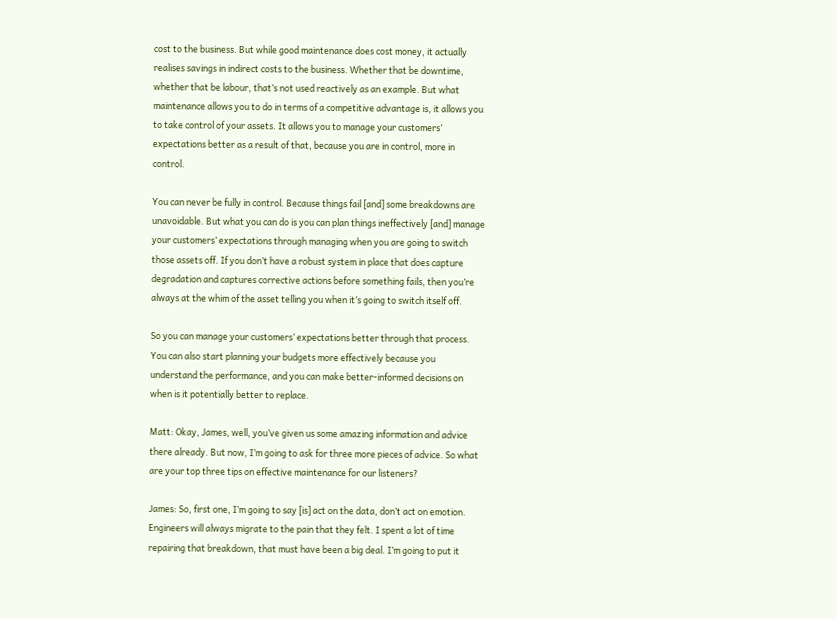cost to the business. But while good maintenance does cost money, it actually realises savings in indirect costs to the business. Whether that be downtime, whether that be labour, that’s not used reactively as an example. But what maintenance allows you to do in terms of a competitive advantage is, it allows you to take control of your assets. It allows you to manage your customers’ expectations better as a result of that, because you are in control, more in control.

You can never be fully in control. Because things fail [and] some breakdowns are unavoidable. But what you can do is you can plan things ineffectively [and] manage your customers’ expectations through managing when you are going to switch those assets off. If you don’t have a robust system in place that does capture degradation and captures corrective actions before something fails, then you’re always at the whim of the asset telling you when it’s going to switch itself off.

So you can manage your customers’ expectations better through that process. You can also start planning your budgets more effectively because you understand the performance, and you can make better-informed decisions on when is it potentially better to replace.

Matt: Okay, James, well, you’ve given us some amazing information and advice there already. But now, I’m going to ask for three more pieces of advice. So what are your top three tips on effective maintenance for our listeners?

James: So, first one, I’m going to say [is] act on the data, don’t act on emotion. Engineers will always migrate to the pain that they felt. I spent a lot of time repairing that breakdown, that must have been a big deal. I’m going to put it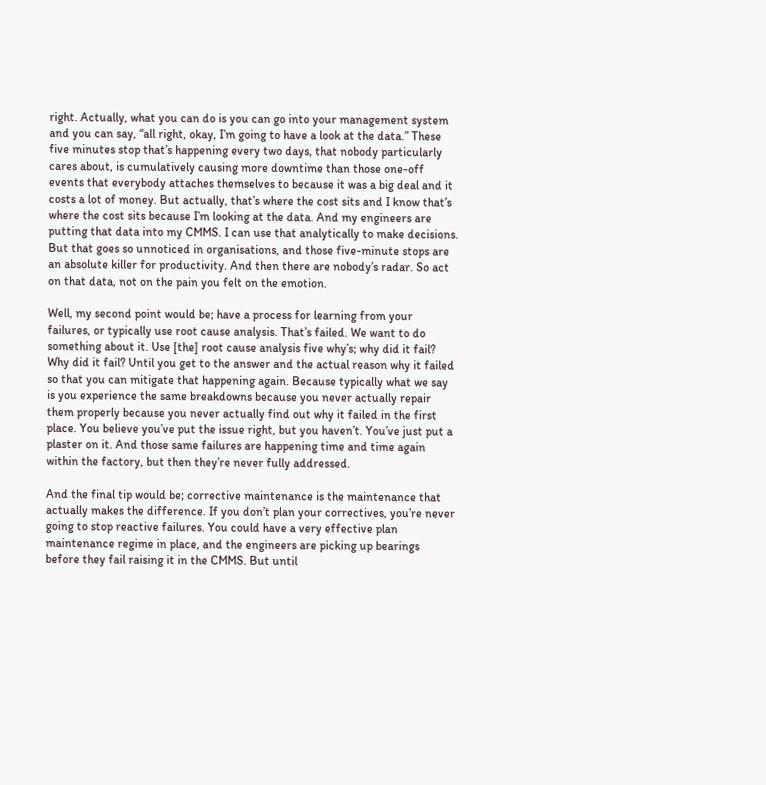right. Actually, what you can do is you can go into your management system and you can say, “all right, okay, I’m going to have a look at the data.” These five minutes stop that’s happening every two days, that nobody particularly cares about, is cumulatively causing more downtime than those one-off events that everybody attaches themselves to because it was a big deal and it costs a lot of money. But actually, that’s where the cost sits and I know that’s where the cost sits because I’m looking at the data. And my engineers are putting that data into my CMMS. I can use that analytically to make decisions. But that goes so unnoticed in organisations, and those five-minute stops are an absolute killer for productivity. And then there are nobody’s radar. So act on that data, not on the pain you felt on the emotion.

Well, my second point would be; have a process for learning from your failures, or typically use root cause analysis. That’s failed. We want to do something about it. Use [the] root cause analysis five why’s; why did it fail? Why did it fail? Until you get to the answer and the actual reason why it failed so that you can mitigate that happening again. Because typically what we say is you experience the same breakdowns because you never actually repair them properly because you never actually find out why it failed in the first place. You believe you’ve put the issue right, but you haven’t. You’ve just put a plaster on it. And those same failures are happening time and time again within the factory, but then they’re never fully addressed.

And the final tip would be; corrective maintenance is the maintenance that actually makes the difference. If you don’t plan your correctives, you’re never going to stop reactive failures. You could have a very effective plan maintenance regime in place, and the engineers are picking up bearings before they fail raising it in the CMMS. But until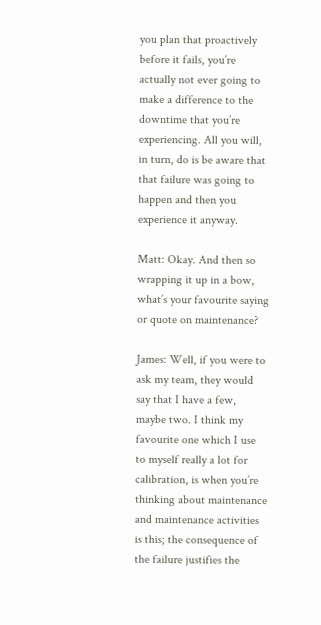you plan that proactively before it fails, you’re actually not ever going to make a difference to the downtime that you’re experiencing. All you will, in turn, do is be aware that that failure was going to happen and then you experience it anyway.

Matt: Okay. And then so wrapping it up in a bow, what’s your favourite saying or quote on maintenance?

James: Well, if you were to ask my team, they would say that I have a few, maybe two. I think my favourite one which I use to myself really a lot for calibration, is when you’re thinking about maintenance and maintenance activities is this; the consequence of the failure justifies the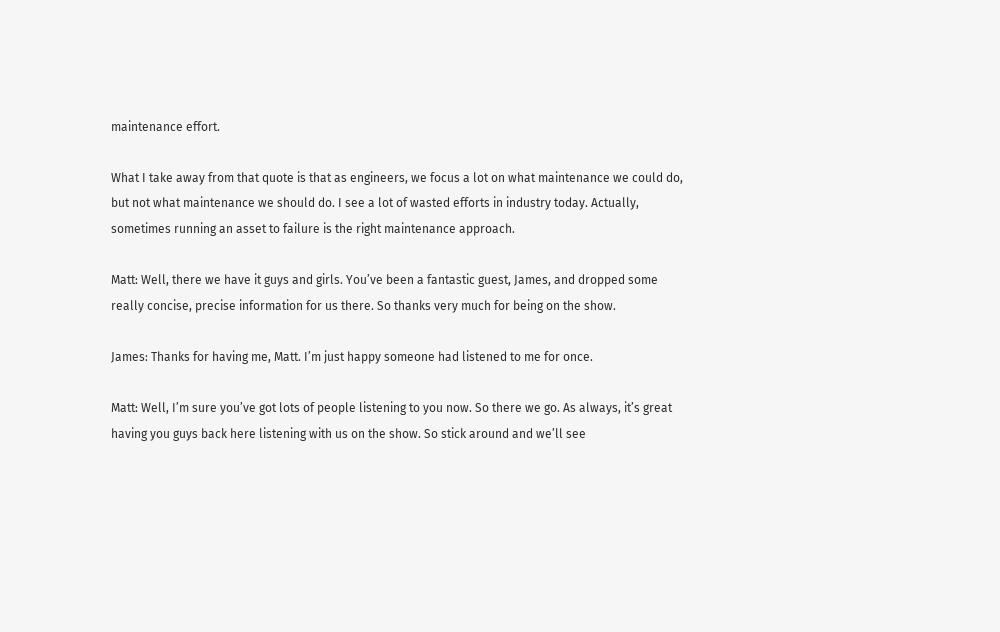maintenance effort.

What I take away from that quote is that as engineers, we focus a lot on what maintenance we could do, but not what maintenance we should do. I see a lot of wasted efforts in industry today. Actually, sometimes running an asset to failure is the right maintenance approach.

Matt: Well, there we have it guys and girls. You’ve been a fantastic guest, James, and dropped some really concise, precise information for us there. So thanks very much for being on the show.

James: Thanks for having me, Matt. I’m just happy someone had listened to me for once.

Matt: Well, I’m sure you’ve got lots of people listening to you now. So there we go. As always, it’s great having you guys back here listening with us on the show. So stick around and we’ll see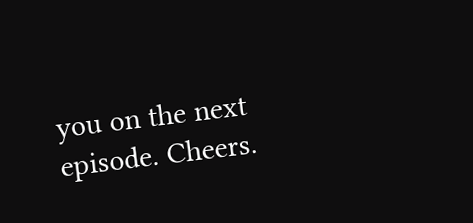you on the next episode. Cheers.